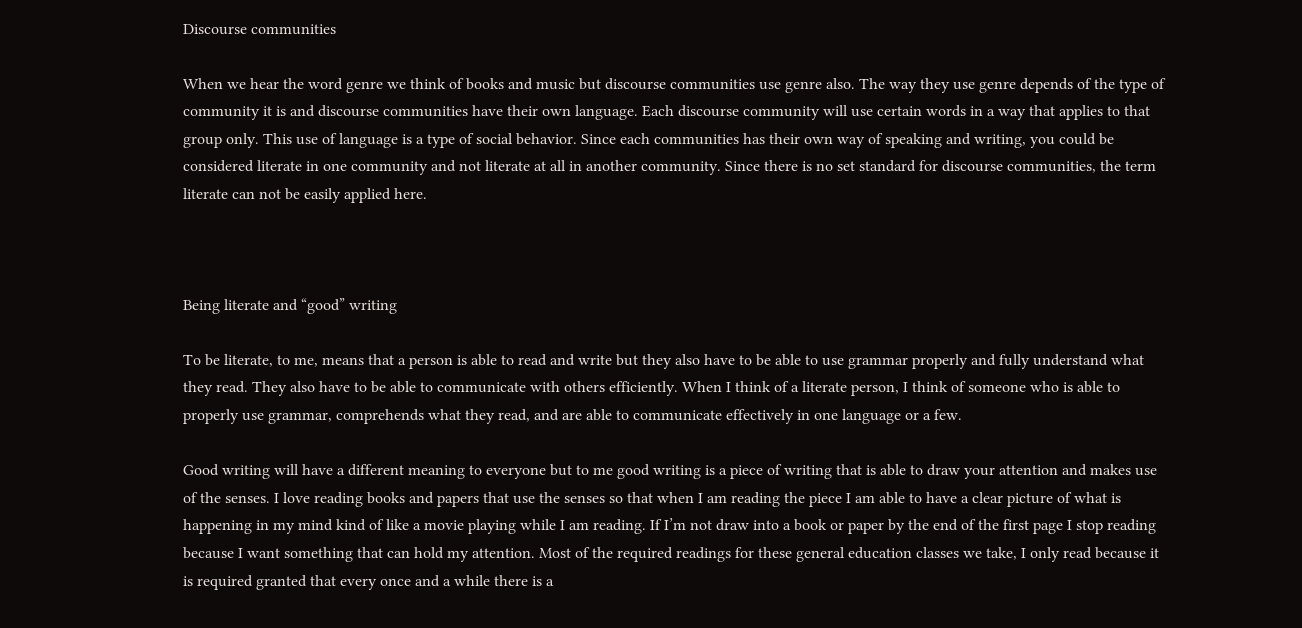Discourse communities

When we hear the word genre we think of books and music but discourse communities use genre also. The way they use genre depends of the type of community it is and discourse communities have their own language. Each discourse community will use certain words in a way that applies to that group only. This use of language is a type of social behavior. Since each communities has their own way of speaking and writing, you could be considered literate in one community and not literate at all in another community. Since there is no set standard for discourse communities, the term literate can not be easily applied here.



Being literate and “good” writing

To be literate, to me, means that a person is able to read and write but they also have to be able to use grammar properly and fully understand what they read. They also have to be able to communicate with others efficiently. When I think of a literate person, I think of someone who is able to properly use grammar, comprehends what they read, and are able to communicate effectively in one language or a few.

Good writing will have a different meaning to everyone but to me good writing is a piece of writing that is able to draw your attention and makes use of the senses. I love reading books and papers that use the senses so that when I am reading the piece I am able to have a clear picture of what is happening in my mind kind of like a movie playing while I am reading. If I’m not draw into a book or paper by the end of the first page I stop reading because I want something that can hold my attention. Most of the required readings for these general education classes we take, I only read because it is required granted that every once and a while there is a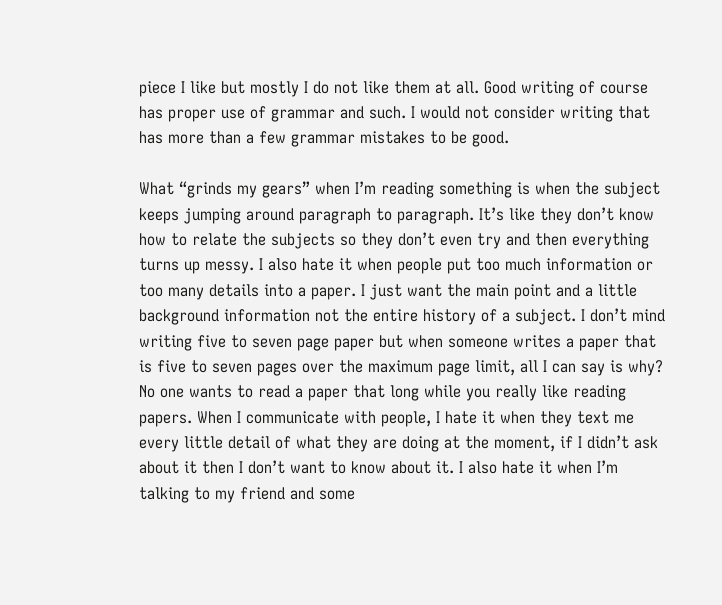piece I like but mostly I do not like them at all. Good writing of course has proper use of grammar and such. I would not consider writing that has more than a few grammar mistakes to be good.

What “grinds my gears” when I’m reading something is when the subject keeps jumping around paragraph to paragraph. It’s like they don’t know how to relate the subjects so they don’t even try and then everything turns up messy. I also hate it when people put too much information or too many details into a paper. I just want the main point and a little background information not the entire history of a subject. I don’t mind writing five to seven page paper but when someone writes a paper that is five to seven pages over the maximum page limit, all I can say is why? No one wants to read a paper that long while you really like reading papers. When I communicate with people, I hate it when they text me every little detail of what they are doing at the moment, if I didn’t ask about it then I don’t want to know about it. I also hate it when I’m talking to my friend and some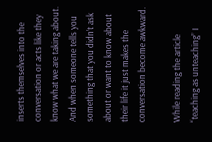inserts themselves into the conversation or acts like they know what we are taking about. And when someone tells you something that you didn’t ask about or want to know about their life it just makes the conversation become awkward.

While reading the article “teaching as unteaching” I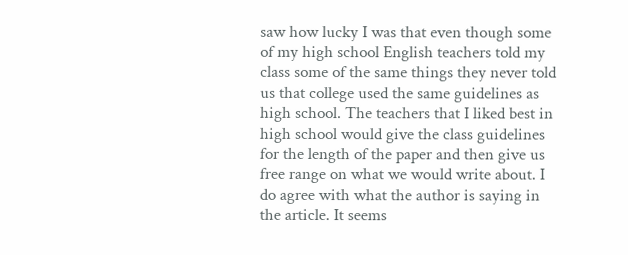saw how lucky I was that even though some of my high school English teachers told my class some of the same things they never told us that college used the same guidelines as high school. The teachers that I liked best in high school would give the class guidelines for the length of the paper and then give us free range on what we would write about. I do agree with what the author is saying in the article. It seems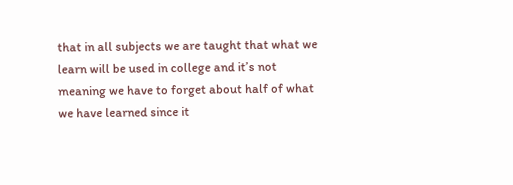that in all subjects we are taught that what we learn will be used in college and it’s not meaning we have to forget about half of what we have learned since it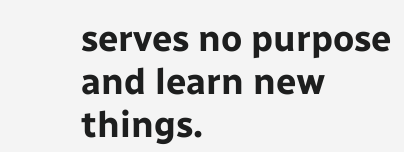serves no purpose and learn new things.